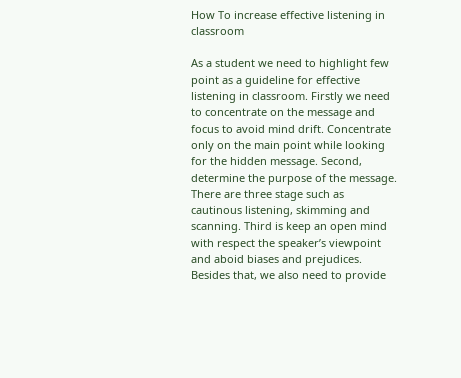How To increase effective listening in classroom

As a student we need to highlight few point as a guideline for effective listening in classroom. Firstly we need to concentrate on the message and focus to avoid mind drift. Concentrate only on the main point while looking for the hidden message. Second, determine the purpose of the message. There are three stage such as cautinous listening, skimming and scanning. Third is keep an open mind with respect the speaker’s viewpoint and aboid biases and prejudices. Besides that, we also need to provide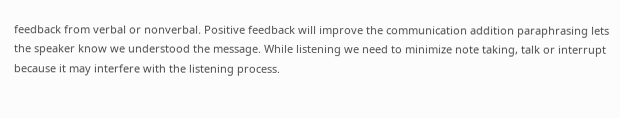feedback from verbal or nonverbal. Positive feedback will improve the communication addition paraphrasing lets the speaker know we understood the message. While listening we need to minimize note taking, talk or interrupt because it may interfere with the listening process.